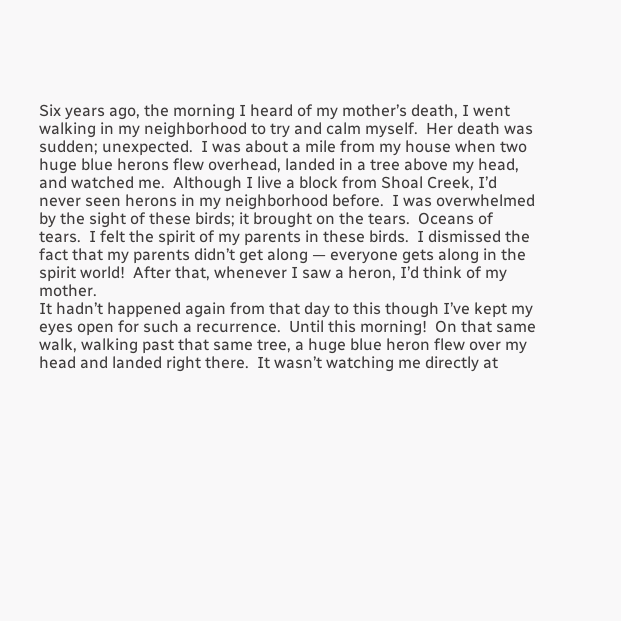Six years ago, the morning I heard of my mother’s death, I went walking in my neighborhood to try and calm myself.  Her death was sudden; unexpected.  I was about a mile from my house when two huge blue herons flew overhead, landed in a tree above my head, and watched me.  Although I live a block from Shoal Creek, I’d never seen herons in my neighborhood before.  I was overwhelmed by the sight of these birds; it brought on the tears.  Oceans of tears.  I felt the spirit of my parents in these birds.  I dismissed the fact that my parents didn’t get along — everyone gets along in the spirit world!  After that, whenever I saw a heron, I’d think of my mother.
It hadn’t happened again from that day to this though I’ve kept my eyes open for such a recurrence.  Until this morning!  On that same walk, walking past that same tree, a huge blue heron flew over my head and landed right there.  It wasn’t watching me directly at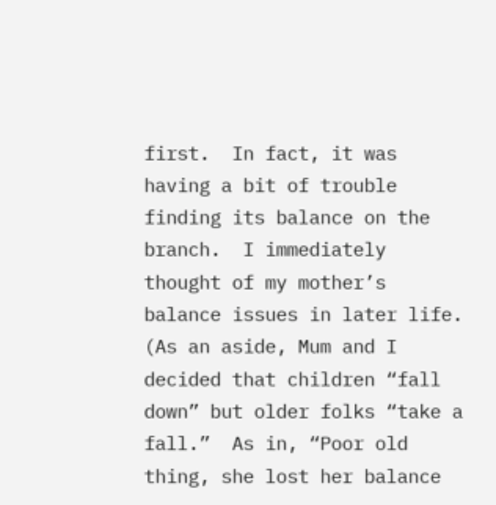first.  In fact, it was having a bit of trouble finding its balance on the branch.  I immediately thought of my mother’s balance issues in later life.  (As an aside, Mum and I decided that children “fall down” but older folks “take a fall.”  As in, “Poor old thing, she lost her balance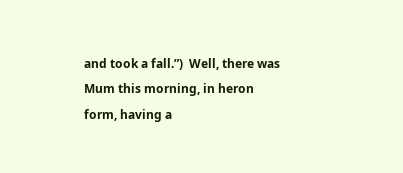and took a fall.”)  Well, there was Mum this morning, in heron form, having a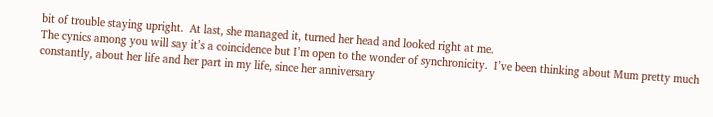bit of trouble staying upright.  At last, she managed it, turned her head and looked right at me.
The cynics among you will say it’s a coincidence but I’m open to the wonder of synchronicity.  I’ve been thinking about Mum pretty much constantly, about her life and her part in my life, since her anniversary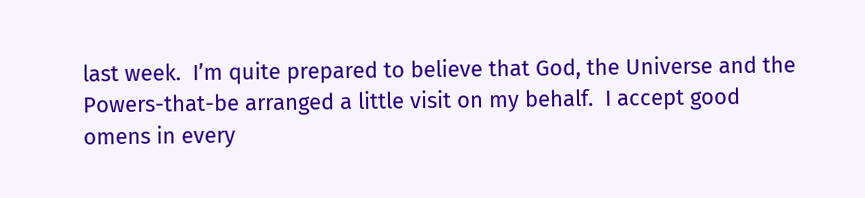last week.  I’m quite prepared to believe that God, the Universe and the Powers-that-be arranged a little visit on my behalf.  I accept good omens in every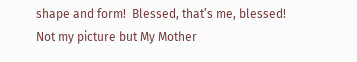shape and form!  Blessed, that’s me, blessed!
Not my picture but My Mother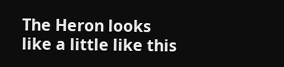The Heron looks like a little like this